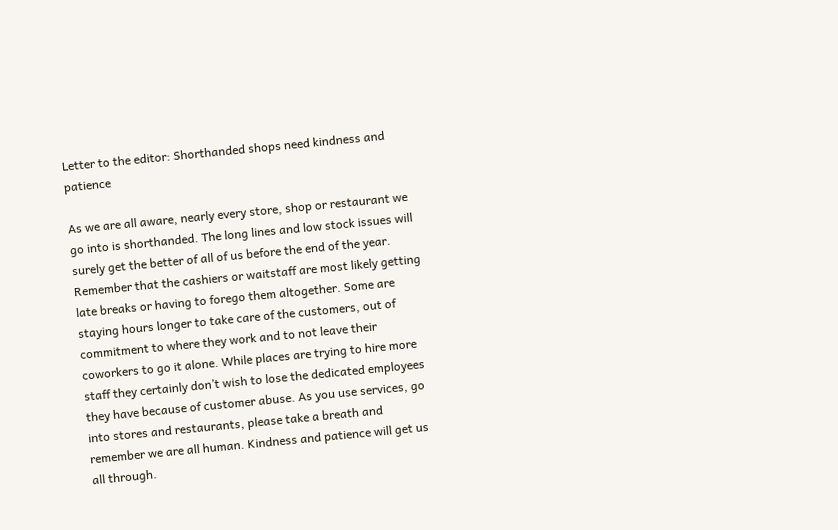Letter to the editor: Shorthanded shops need kindness and patience

As we are all aware, nearly every store, shop or restaurant we go into is shorthanded. The long lines and low stock issues will surely get the better of all of us before the end of the year. Remember that the cashiers or waitstaff are most likely getting late breaks or having to forego them altogether. Some are staying hours longer to take care of the customers, out of commitment to where they work and to not leave their coworkers to go it alone. While places are trying to hire more staff they certainly don’t wish to lose the dedicated employees they have because of customer abuse. As you use services, go into stores and restaurants, please take a breath and remember we are all human. Kindness and patience will get us all through.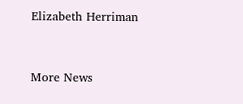Elizabeth Herriman


More News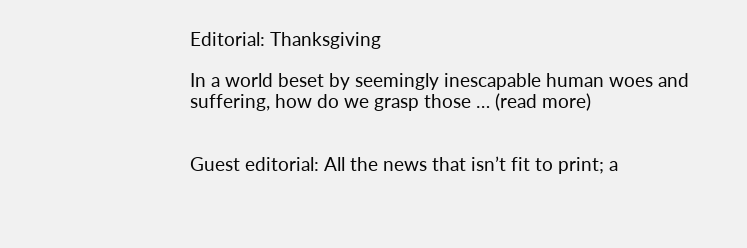Editorial: Thanksgiving

In a world beset by seemingly inescapable human woes and suffering, how do we grasp those … (read more)


Guest editorial: All the news that isn’t fit to print; a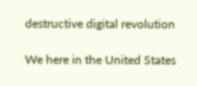destructive digital revolution

We here in the United States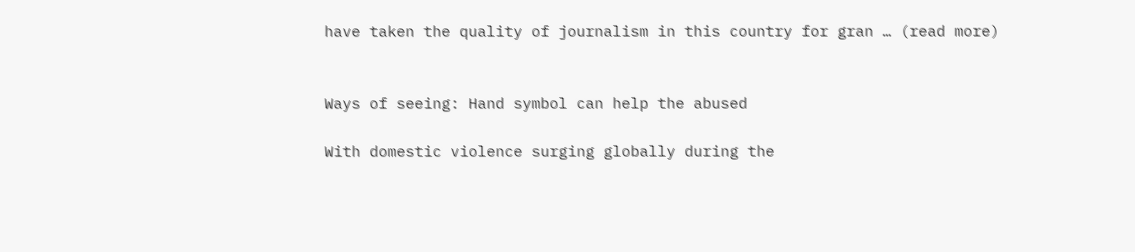have taken the quality of journalism in this country for gran … (read more)


Ways of seeing: Hand symbol can help the abused

With domestic violence surging globally during the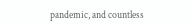pandemic, and countless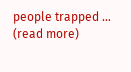people trapped … (read more)